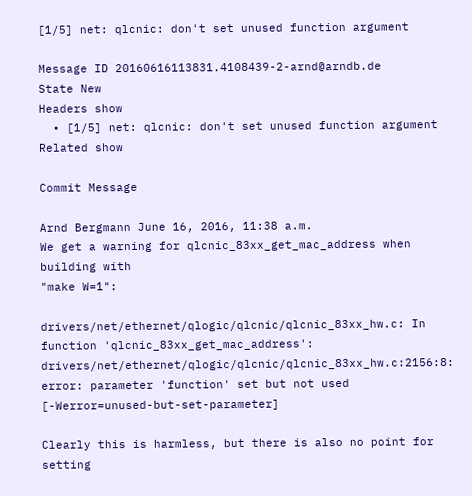[1/5] net: qlcnic: don't set unused function argument

Message ID 20160616113831.4108439-2-arnd@arndb.de
State New
Headers show
  • [1/5] net: qlcnic: don't set unused function argument
Related show

Commit Message

Arnd Bergmann June 16, 2016, 11:38 a.m.
We get a warning for qlcnic_83xx_get_mac_address when building with
"make W=1":

drivers/net/ethernet/qlogic/qlcnic/qlcnic_83xx_hw.c: In function 'qlcnic_83xx_get_mac_address':
drivers/net/ethernet/qlogic/qlcnic/qlcnic_83xx_hw.c:2156:8: error: parameter 'function' set but not used [-Werror=unused-but-set-parameter]

Clearly this is harmless, but there is also no point for setting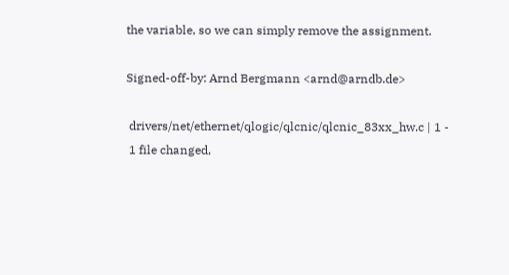the variable, so we can simply remove the assignment.

Signed-off-by: Arnd Bergmann <arnd@arndb.de>

 drivers/net/ethernet/qlogic/qlcnic/qlcnic_83xx_hw.c | 1 -
 1 file changed,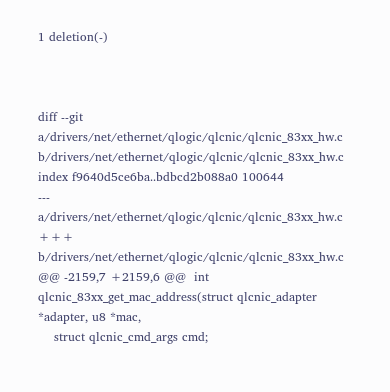1 deletion(-)



diff --git a/drivers/net/ethernet/qlogic/qlcnic/qlcnic_83xx_hw.c b/drivers/net/ethernet/qlogic/qlcnic/qlcnic_83xx_hw.c
index f9640d5ce6ba..bdbcd2b088a0 100644
--- a/drivers/net/ethernet/qlogic/qlcnic/qlcnic_83xx_hw.c
+++ b/drivers/net/ethernet/qlogic/qlcnic/qlcnic_83xx_hw.c
@@ -2159,7 +2159,6 @@  int qlcnic_83xx_get_mac_address(struct qlcnic_adapter *adapter, u8 *mac,
    struct qlcnic_cmd_args cmd;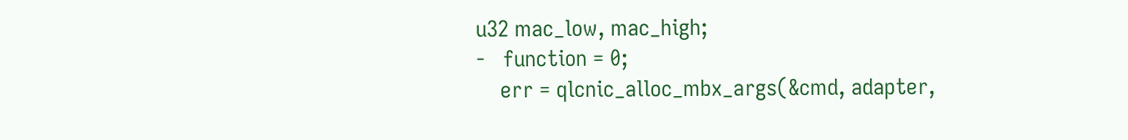u32 mac_low, mac_high;
-   function = 0;
    err = qlcnic_alloc_mbx_args(&cmd, adapter,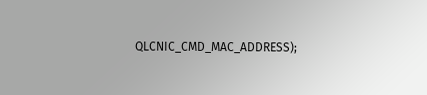QLCNIC_CMD_MAC_ADDRESS);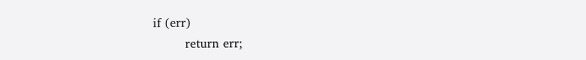if (err)
        return err;